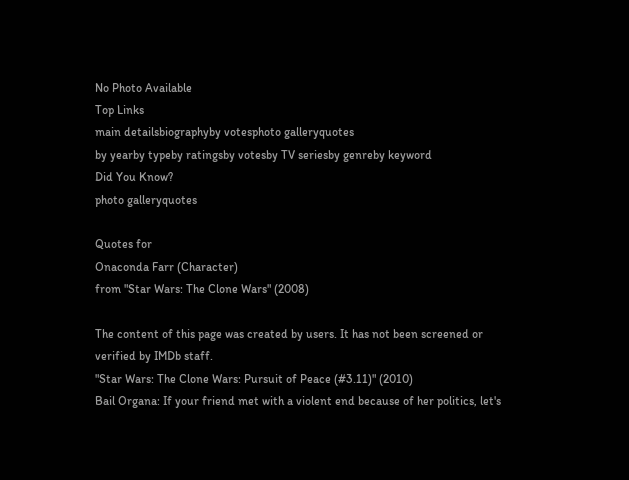No Photo Available
Top Links
main detailsbiographyby votesphoto galleryquotes
by yearby typeby ratingsby votesby TV seriesby genreby keyword
Did You Know?
photo galleryquotes

Quotes for
Onaconda Farr (Character)
from "Star Wars: The Clone Wars" (2008)

The content of this page was created by users. It has not been screened or verified by IMDb staff.
"Star Wars: The Clone Wars: Pursuit of Peace (#3.11)" (2010)
Bail Organa: If your friend met with a violent end because of her politics, let's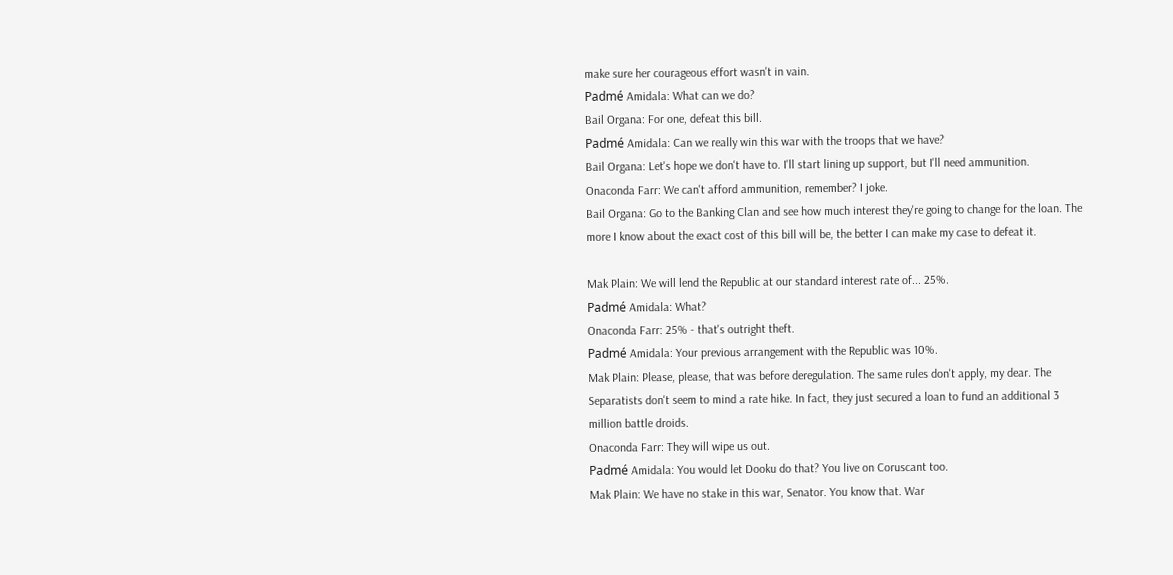make sure her courageous effort wasn't in vain.
Padmé Amidala: What can we do?
Bail Organa: For one, defeat this bill.
Padmé Amidala: Can we really win this war with the troops that we have?
Bail Organa: Let's hope we don't have to. I'll start lining up support, but I'll need ammunition.
Onaconda Farr: We can't afford ammunition, remember? I joke.
Bail Organa: Go to the Banking Clan and see how much interest they're going to change for the loan. The more I know about the exact cost of this bill will be, the better I can make my case to defeat it.

Mak Plain: We will lend the Republic at our standard interest rate of... 25%.
Padmé Amidala: What?
Onaconda Farr: 25% - that's outright theft.
Padmé Amidala: Your previous arrangement with the Republic was 10%.
Mak Plain: Please, please, that was before deregulation. The same rules don't apply, my dear. The Separatists don't seem to mind a rate hike. In fact, they just secured a loan to fund an additional 3 million battle droids.
Onaconda Farr: They will wipe us out.
Padmé Amidala: You would let Dooku do that? You live on Coruscant too.
Mak Plain: We have no stake in this war, Senator. You know that. War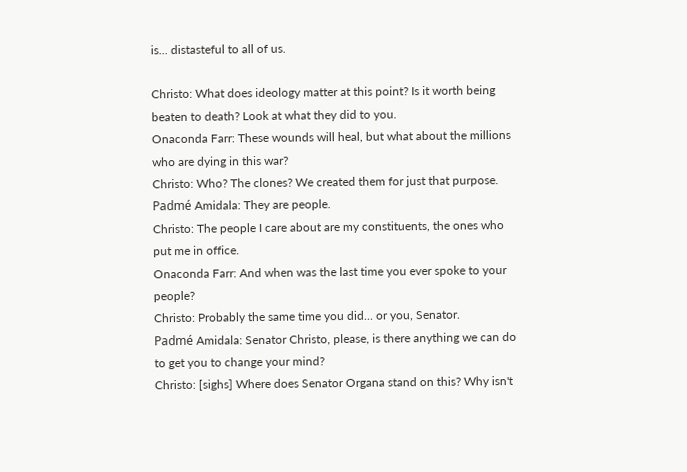is... distasteful to all of us.

Christo: What does ideology matter at this point? Is it worth being beaten to death? Look at what they did to you.
Onaconda Farr: These wounds will heal, but what about the millions who are dying in this war?
Christo: Who? The clones? We created them for just that purpose.
Padmé Amidala: They are people.
Christo: The people I care about are my constituents, the ones who put me in office.
Onaconda Farr: And when was the last time you ever spoke to your people?
Christo: Probably the same time you did... or you, Senator.
Padmé Amidala: Senator Christo, please, is there anything we can do to get you to change your mind?
Christo: [sighs] Where does Senator Organa stand on this? Why isn't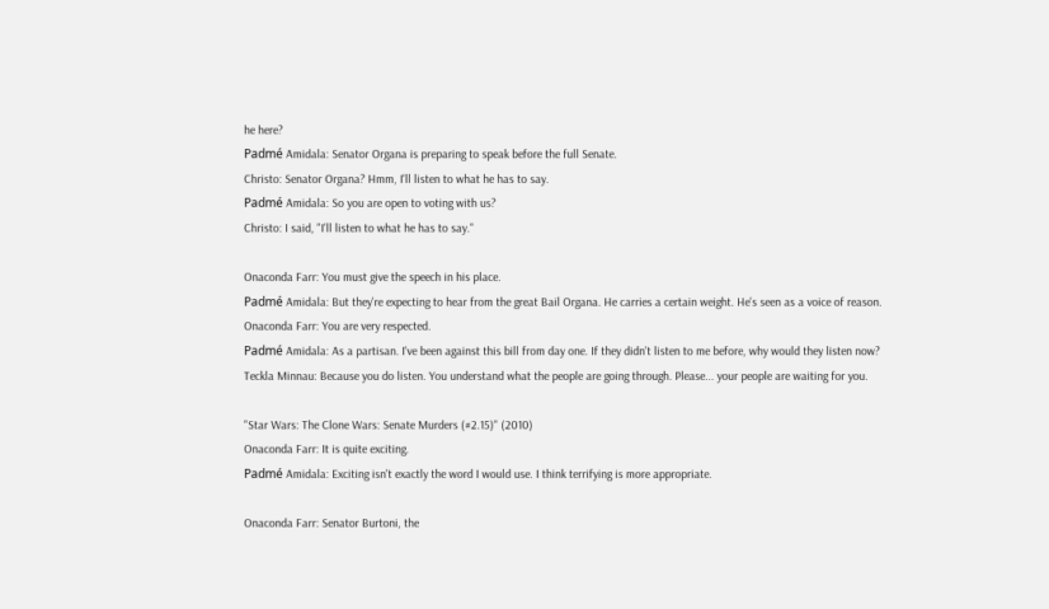he here?
Padmé Amidala: Senator Organa is preparing to speak before the full Senate.
Christo: Senator Organa? Hmm, I'll listen to what he has to say.
Padmé Amidala: So you are open to voting with us?
Christo: I said, "I'll listen to what he has to say."

Onaconda Farr: You must give the speech in his place.
Padmé Amidala: But they're expecting to hear from the great Bail Organa. He carries a certain weight. He's seen as a voice of reason.
Onaconda Farr: You are very respected.
Padmé Amidala: As a partisan. I've been against this bill from day one. If they didn't listen to me before, why would they listen now?
Teckla Minnau: Because you do listen. You understand what the people are going through. Please... your people are waiting for you.

"Star Wars: The Clone Wars: Senate Murders (#2.15)" (2010)
Onaconda Farr: It is quite exciting.
Padmé Amidala: Exciting isn't exactly the word I would use. I think terrifying is more appropriate.

Onaconda Farr: Senator Burtoni, the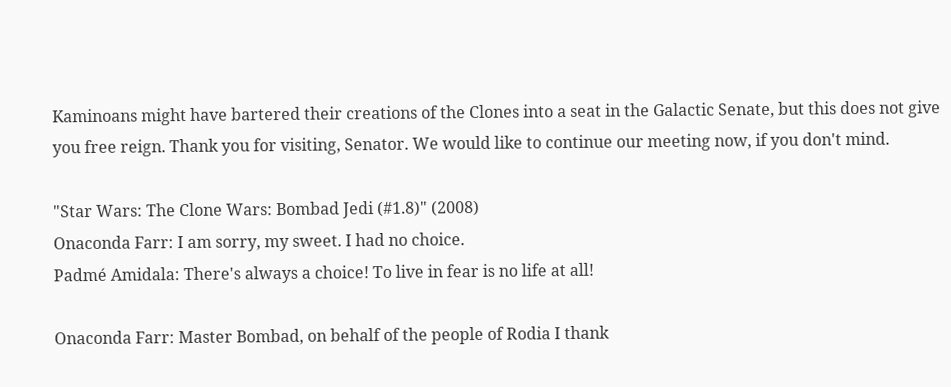Kaminoans might have bartered their creations of the Clones into a seat in the Galactic Senate, but this does not give you free reign. Thank you for visiting, Senator. We would like to continue our meeting now, if you don't mind.

"Star Wars: The Clone Wars: Bombad Jedi (#1.8)" (2008)
Onaconda Farr: I am sorry, my sweet. I had no choice.
Padmé Amidala: There's always a choice! To live in fear is no life at all!

Onaconda Farr: Master Bombad, on behalf of the people of Rodia I thank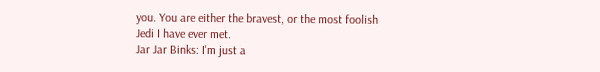you. You are either the bravest, or the most foolish Jedi I have ever met.
Jar Jar Binks: I'm just a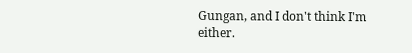Gungan, and I don't think I'm either.